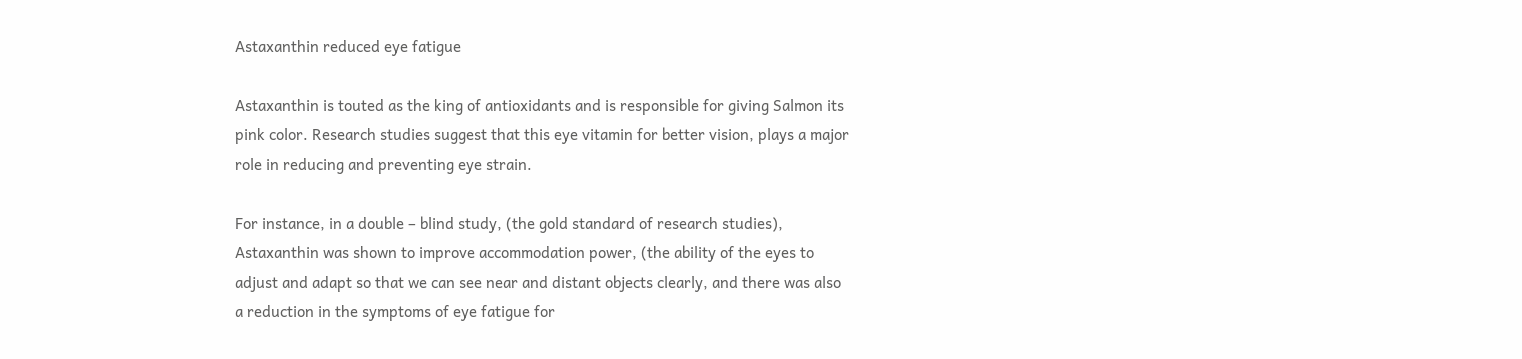Astaxanthin reduced eye fatigue

Astaxanthin is touted as the king of antioxidants and is responsible for giving Salmon its pink color. Research studies suggest that this eye vitamin for better vision, plays a major role in reducing and preventing eye strain.

For instance, in a double – blind study, (the gold standard of research studies), Astaxanthin was shown to improve accommodation power, (the ability of the eyes to adjust and adapt so that we can see near and distant objects clearly, and there was also a reduction in the symptoms of eye fatigue for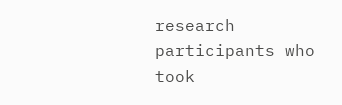research participants who took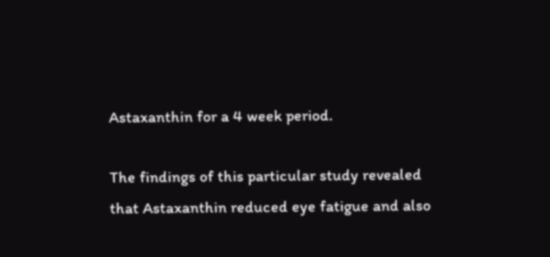Astaxanthin for a 4 week period.

The findings of this particular study revealed that Astaxanthin reduced eye fatigue and also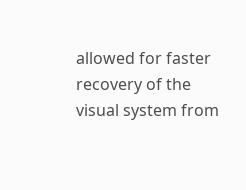allowed for faster recovery of the visual system from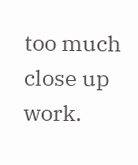too much close up work.